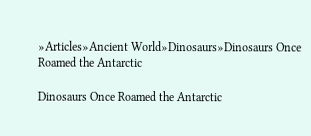»Articles»Ancient World»Dinosaurs»Dinosaurs Once Roamed the Antarctic

Dinosaurs Once Roamed the Antarctic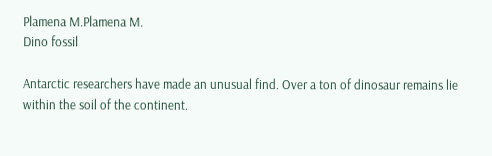Plamena M.Plamena M.
Dino fossil

Antarctic researchers have made an unusual find. Over a ton of dinosaur remains lie within the soil of the continent.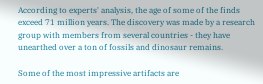According to experts' analysis, the age of some of the finds exceed 71 million years. The discovery was made by a research group with members from several countries - they have unearthed over a ton of fossils and dinosaur remains.

Some of the most impressive artifacts are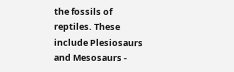the fossils of reptiles. These include Plesiosaurs and Mesosaurs -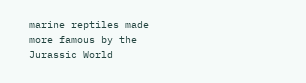marine reptiles made more famous by the Jurassic World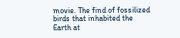movie. The find of fossilized birds that inhabited the Earth at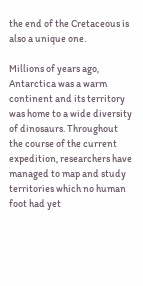the end of the Cretaceous is also a unique one.

Millions of years ago, Antarctica was a warm continent and its territory was home to a wide diversity of dinosaurs. Throughout the course of the current expedition, researchers have managed to map and study territories which no human foot had yet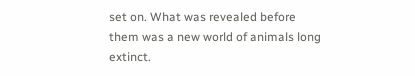set on. What was revealed before them was a new world of animals long extinct.